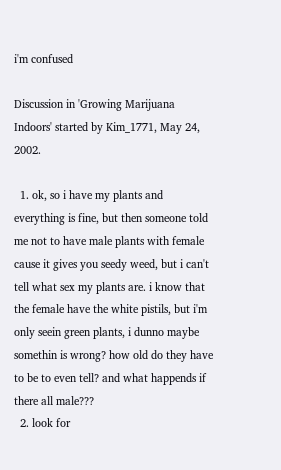i'm confused

Discussion in 'Growing Marijuana Indoors' started by Kim_1771, May 24, 2002.

  1. ok, so i have my plants and everything is fine, but then someone told me not to have male plants with female cause it gives you seedy weed, but i can't tell what sex my plants are. i know that the female have the white pistils, but i'm only seein green plants, i dunno maybe somethin is wrong? how old do they have to be to even tell? and what happends if there all male???
  2. look for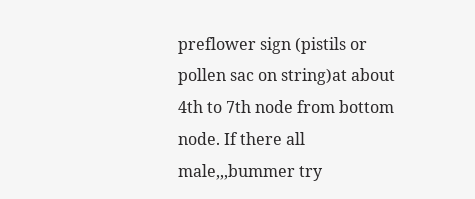preflower sign (pistils or pollen sac on string)at about 4th to 7th node from bottom node. If there all male,,,bummer try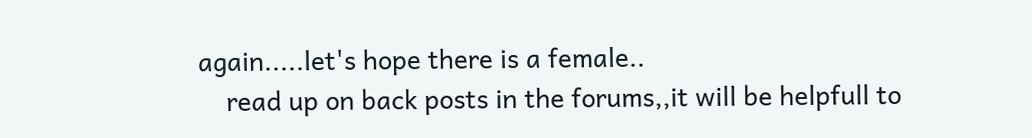again.....let's hope there is a female..
    read up on back posts in the forums,,it will be helpfull to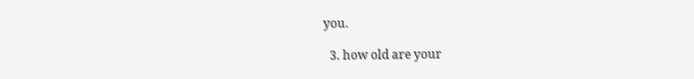you.

  3. how old are your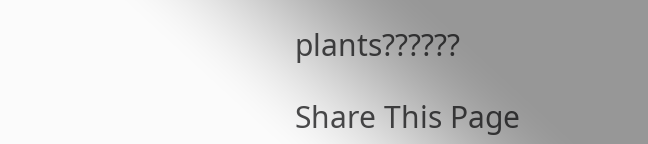plants??????

Share This Page